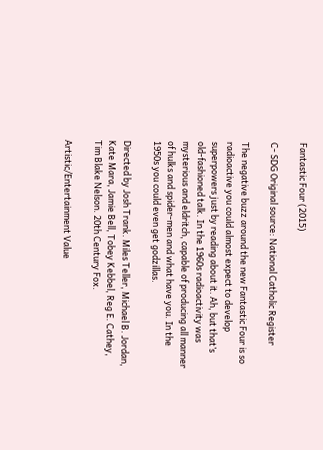Fantastic Four (2015)

C- SDG Original source: National Catholic Register

The negative buzz around the new Fantastic Four is so radioactive you could almost expect to develop superpowers just by reading about it. Ah, but that’s old-fashioned talk. In the 1960s radioactivity was mysterious and eldritch, capable of producing all manner of hulks and spider-men and what have you. In the 1950s you could even get godzillas.

Directed by Josh Trank. Miles Teller, Michael B. Jordan, Kate Mara, Jamie Bell, Tobey Kebbel, Reg E. Cathey, Tim Blake Nelson. 20th Century Fox.

Artistic/Entertainment Value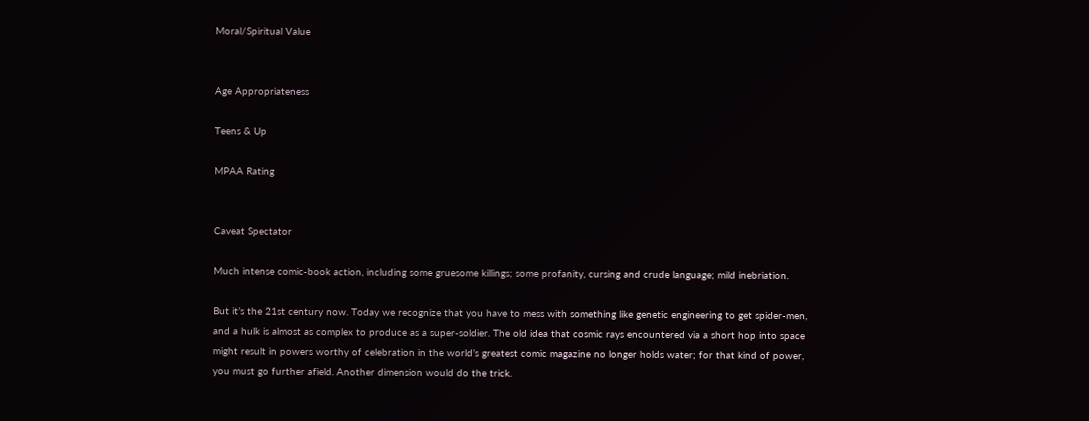Moral/Spiritual Value


Age Appropriateness

Teens & Up

MPAA Rating


Caveat Spectator

Much intense comic-book action, including some gruesome killings; some profanity, cursing and crude language; mild inebriation.

But it’s the 21st century now. Today we recognize that you have to mess with something like genetic engineering to get spider-men, and a hulk is almost as complex to produce as a super-soldier. The old idea that cosmic rays encountered via a short hop into space might result in powers worthy of celebration in the world’s greatest comic magazine no longer holds water; for that kind of power, you must go further afield. Another dimension would do the trick.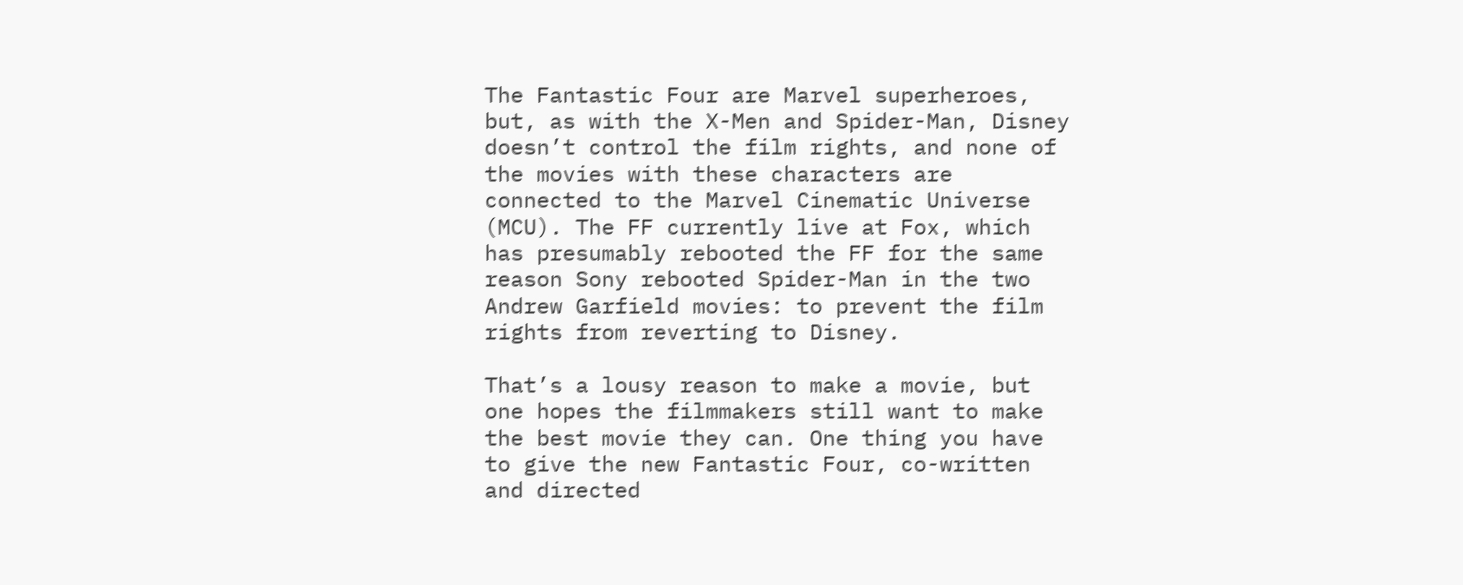The Fantastic Four are Marvel superheroes, but, as with the X-Men and Spider-Man, Disney doesn’t control the film rights, and none of the movies with these characters are connected to the Marvel Cinematic Universe (MCU). The FF currently live at Fox, which has presumably rebooted the FF for the same reason Sony rebooted Spider-Man in the two Andrew Garfield movies: to prevent the film rights from reverting to Disney.

That’s a lousy reason to make a movie, but one hopes the filmmakers still want to make the best movie they can. One thing you have to give the new Fantastic Four, co-written and directed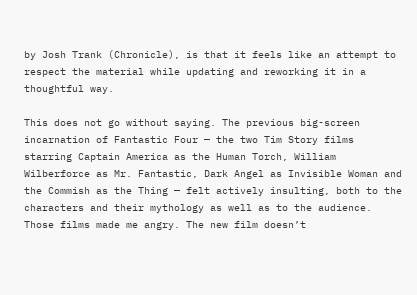by Josh Trank (Chronicle), is that it feels like an attempt to respect the material while updating and reworking it in a thoughtful way.

This does not go without saying. The previous big-screen incarnation of Fantastic Four — the two Tim Story films starring Captain America as the Human Torch, William Wilberforce as Mr. Fantastic, Dark Angel as Invisible Woman and the Commish as the Thing — felt actively insulting, both to the characters and their mythology as well as to the audience. Those films made me angry. The new film doesn’t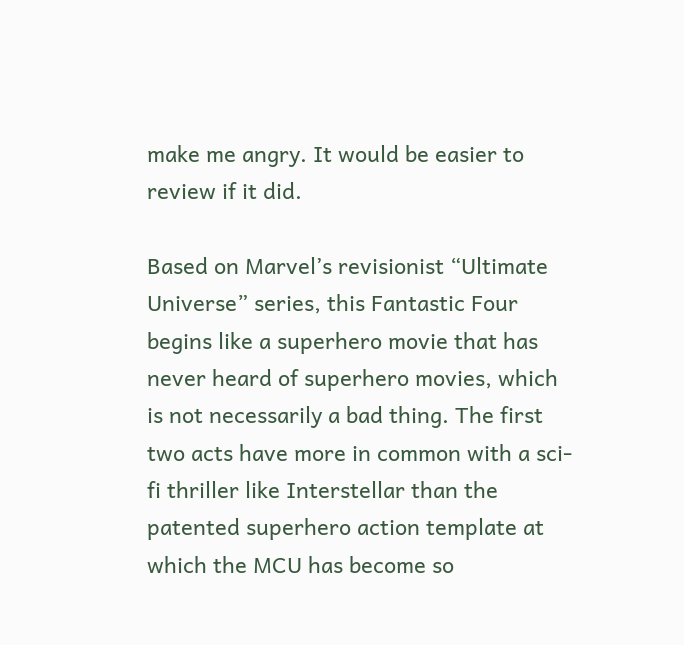make me angry. It would be easier to review if it did.

Based on Marvel’s revisionist “Ultimate Universe” series, this Fantastic Four begins like a superhero movie that has never heard of superhero movies, which is not necessarily a bad thing. The first two acts have more in common with a sci-fi thriller like Interstellar than the patented superhero action template at which the MCU has become so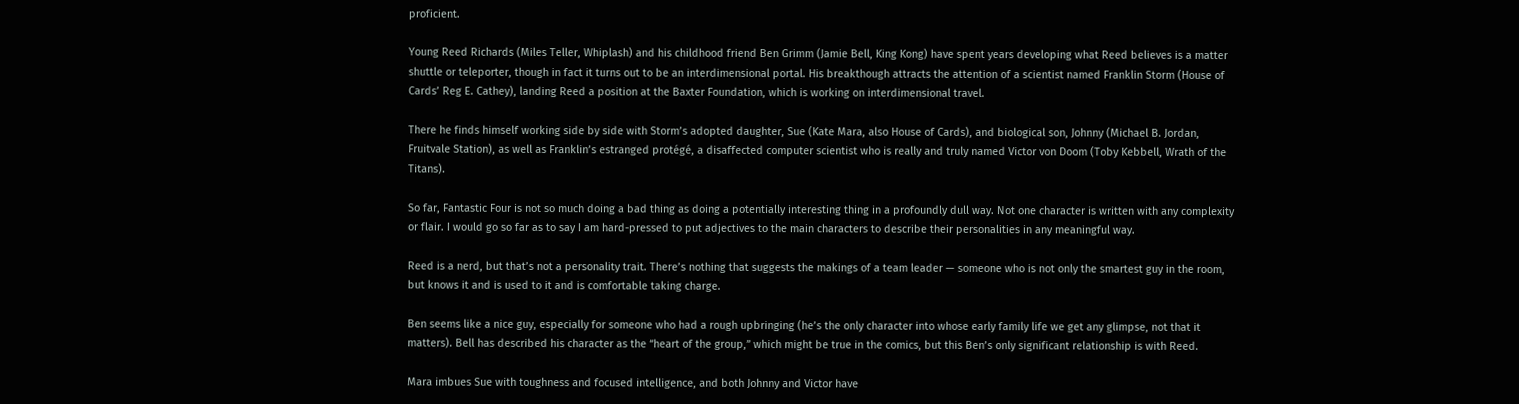proficient.

Young Reed Richards (Miles Teller, Whiplash) and his childhood friend Ben Grimm (Jamie Bell, King Kong) have spent years developing what Reed believes is a matter shuttle or teleporter, though in fact it turns out to be an interdimensional portal. His breakthough attracts the attention of a scientist named Franklin Storm (House of Cards’ Reg E. Cathey), landing Reed a position at the Baxter Foundation, which is working on interdimensional travel.

There he finds himself working side by side with Storm’s adopted daughter, Sue (Kate Mara, also House of Cards), and biological son, Johnny (Michael B. Jordan, Fruitvale Station), as well as Franklin’s estranged protégé, a disaffected computer scientist who is really and truly named Victor von Doom (Toby Kebbell, Wrath of the Titans).

So far, Fantastic Four is not so much doing a bad thing as doing a potentially interesting thing in a profoundly dull way. Not one character is written with any complexity or flair. I would go so far as to say I am hard-pressed to put adjectives to the main characters to describe their personalities in any meaningful way.

Reed is a nerd, but that’s not a personality trait. There’s nothing that suggests the makings of a team leader — someone who is not only the smartest guy in the room, but knows it and is used to it and is comfortable taking charge.

Ben seems like a nice guy, especially for someone who had a rough upbringing (he’s the only character into whose early family life we get any glimpse, not that it matters). Bell has described his character as the “heart of the group,” which might be true in the comics, but this Ben’s only significant relationship is with Reed.

Mara imbues Sue with toughness and focused intelligence, and both Johnny and Victor have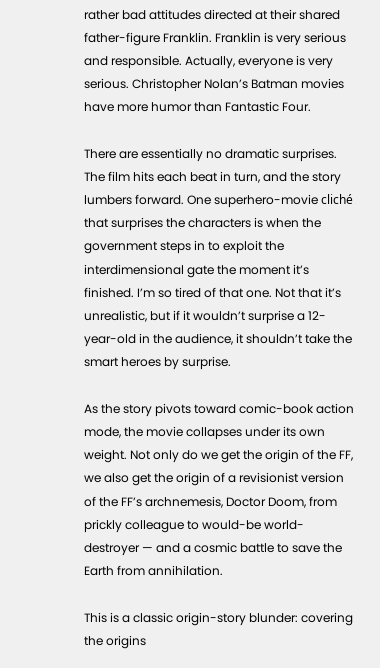rather bad attitudes directed at their shared father-figure Franklin. Franklin is very serious and responsible. Actually, everyone is very serious. Christopher Nolan’s Batman movies have more humor than Fantastic Four.

There are essentially no dramatic surprises. The film hits each beat in turn, and the story lumbers forward. One superhero-movie cliché that surprises the characters is when the government steps in to exploit the interdimensional gate the moment it’s finished. I’m so tired of that one. Not that it’s unrealistic, but if it wouldn’t surprise a 12-year-old in the audience, it shouldn’t take the smart heroes by surprise.

As the story pivots toward comic-book action mode, the movie collapses under its own weight. Not only do we get the origin of the FF, we also get the origin of a revisionist version of the FF’s archnemesis, Doctor Doom, from prickly colleague to would-be world-destroyer — and a cosmic battle to save the Earth from annihilation.

This is a classic origin-story blunder: covering the origins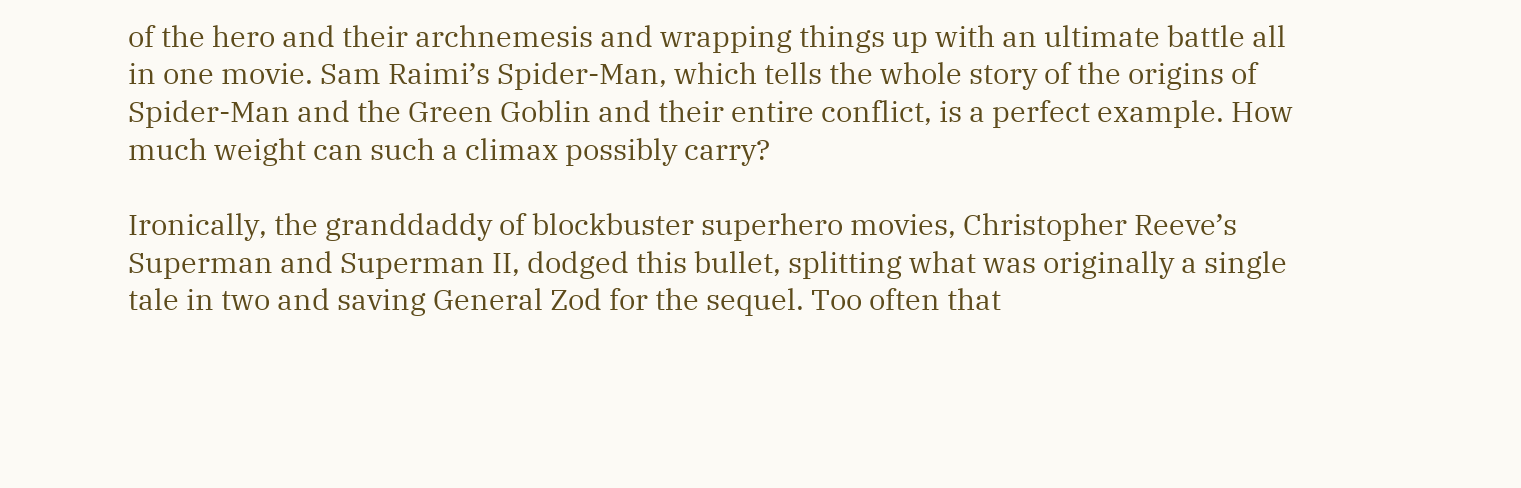of the hero and their archnemesis and wrapping things up with an ultimate battle all in one movie. Sam Raimi’s Spider-Man, which tells the whole story of the origins of Spider-Man and the Green Goblin and their entire conflict, is a perfect example. How much weight can such a climax possibly carry?

Ironically, the granddaddy of blockbuster superhero movies, Christopher Reeve’s Superman and Superman II, dodged this bullet, splitting what was originally a single tale in two and saving General Zod for the sequel. Too often that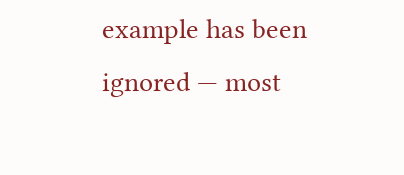example has been ignored — most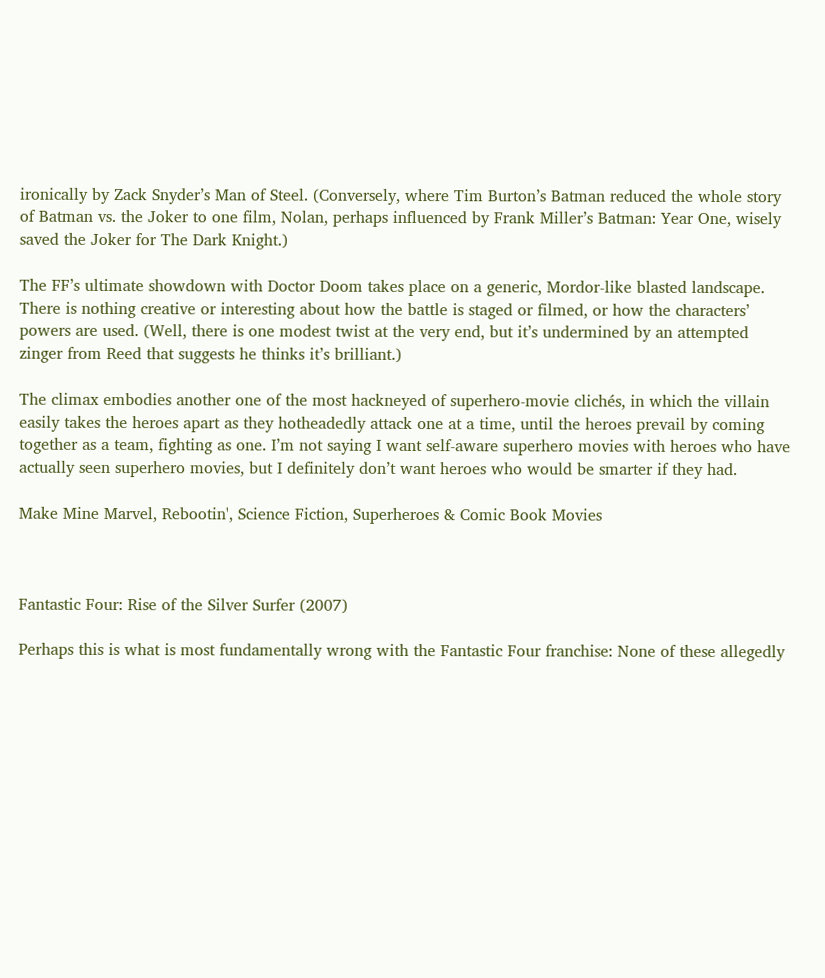ironically by Zack Snyder’s Man of Steel. (Conversely, where Tim Burton’s Batman reduced the whole story of Batman vs. the Joker to one film, Nolan, perhaps influenced by Frank Miller’s Batman: Year One, wisely saved the Joker for The Dark Knight.)

The FF’s ultimate showdown with Doctor Doom takes place on a generic, Mordor-like blasted landscape. There is nothing creative or interesting about how the battle is staged or filmed, or how the characters’ powers are used. (Well, there is one modest twist at the very end, but it’s undermined by an attempted zinger from Reed that suggests he thinks it’s brilliant.)

The climax embodies another one of the most hackneyed of superhero-movie clichés, in which the villain easily takes the heroes apart as they hotheadedly attack one at a time, until the heroes prevail by coming together as a team, fighting as one. I’m not saying I want self-aware superhero movies with heroes who have actually seen superhero movies, but I definitely don’t want heroes who would be smarter if they had.

Make Mine Marvel, Rebootin', Science Fiction, Superheroes & Comic Book Movies



Fantastic Four: Rise of the Silver Surfer (2007)

Perhaps this is what is most fundamentally wrong with the Fantastic Four franchise: None of these allegedly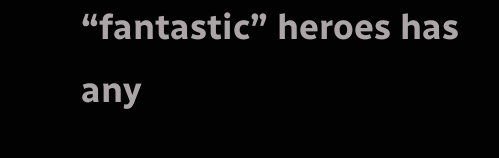“fantastic” heroes has any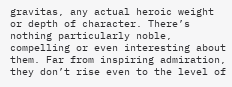gravitas, any actual heroic weight or depth of character. There’s nothing particularly noble, compelling or even interesting about them. Far from inspiring admiration, they don’t rise even to the level of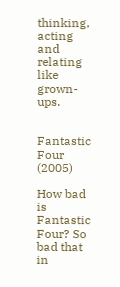thinking, acting and relating like grown-ups.


Fantastic Four (2005)

How bad is Fantastic Four? So bad that in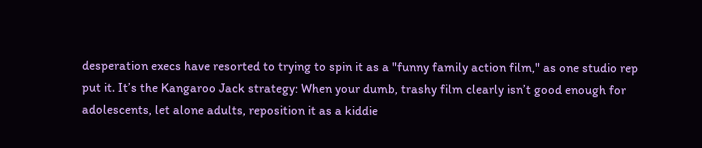desperation execs have resorted to trying to spin it as a "funny family action film," as one studio rep put it. It’s the Kangaroo Jack strategy: When your dumb, trashy film clearly isn’t good enough for adolescents, let alone adults, reposition it as a kiddie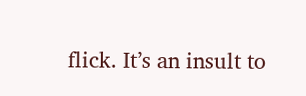flick. It’s an insult to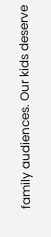family audiences. Our kids deserve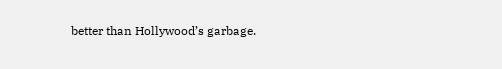better than Hollywood’s garbage.